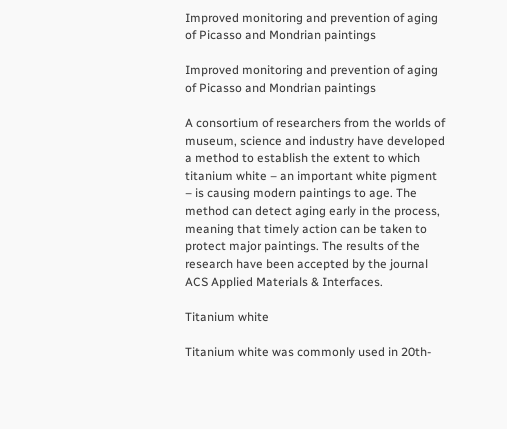Improved monitoring and prevention of aging of Picasso and Mondrian paintings

Improved monitoring and prevention of aging of Picasso and Mondrian paintings

A consortium of researchers from the worlds of museum, science and industry have developed a method to establish the extent to which titanium white – an important white pigment – is causing modern paintings to age. The method can detect aging early in the process, meaning that timely action can be taken to protect major paintings. The results of the research have been accepted by the journal ACS Applied Materials & Interfaces.

Titanium white

Titanium white was commonly used in 20th-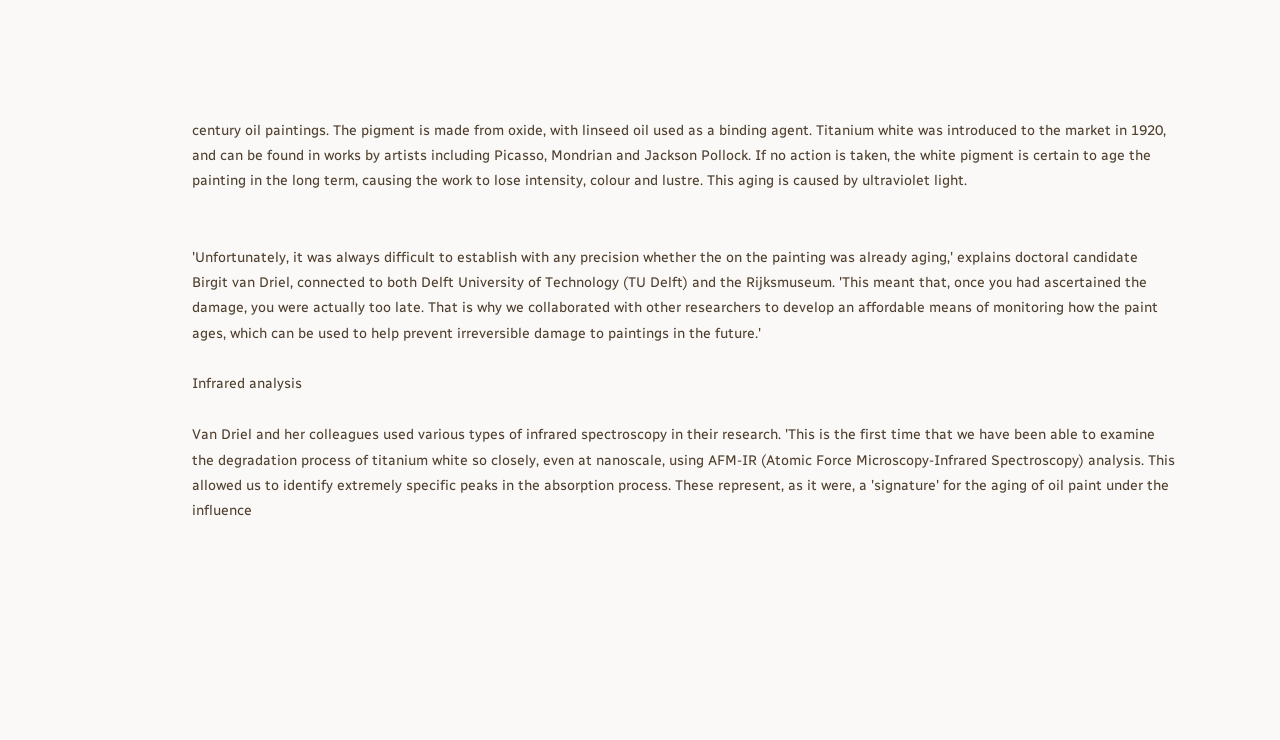century oil paintings. The pigment is made from oxide, with linseed oil used as a binding agent. Titanium white was introduced to the market in 1920, and can be found in works by artists including Picasso, Mondrian and Jackson Pollock. If no action is taken, the white pigment is certain to age the painting in the long term, causing the work to lose intensity, colour and lustre. This aging is caused by ultraviolet light.


'Unfortunately, it was always difficult to establish with any precision whether the on the painting was already aging,' explains doctoral candidate Birgit van Driel, connected to both Delft University of Technology (TU Delft) and the Rijksmuseum. 'This meant that, once you had ascertained the damage, you were actually too late. That is why we collaborated with other researchers to develop an affordable means of monitoring how the paint ages, which can be used to help prevent irreversible damage to paintings in the future.'

Infrared analysis

Van Driel and her colleagues used various types of infrared spectroscopy in their research. 'This is the first time that we have been able to examine the degradation process of titanium white so closely, even at nanoscale, using AFM-IR (Atomic Force Microscopy-Infrared Spectroscopy) analysis. This allowed us to identify extremely specific peaks in the absorption process. These represent, as it were, a 'signature' for the aging of oil paint under the influence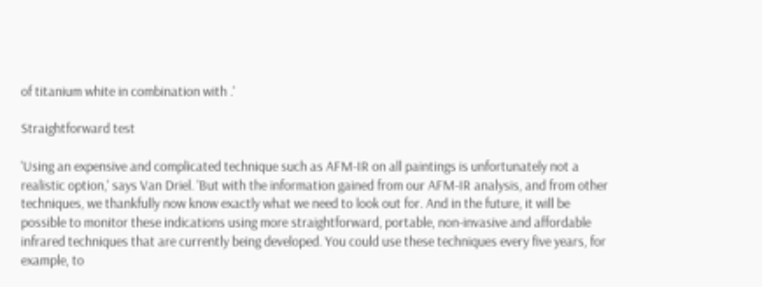of titanium white in combination with .'

Straightforward test

'Using an expensive and complicated technique such as AFM-IR on all paintings is unfortunately not a realistic option,' says Van Driel. 'But with the information gained from our AFM-IR analysis, and from other techniques, we thankfully now know exactly what we need to look out for. And in the future, it will be possible to monitor these indications using more straightforward, portable, non-invasive and affordable infrared techniques that are currently being developed. You could use these techniques every five years, for example, to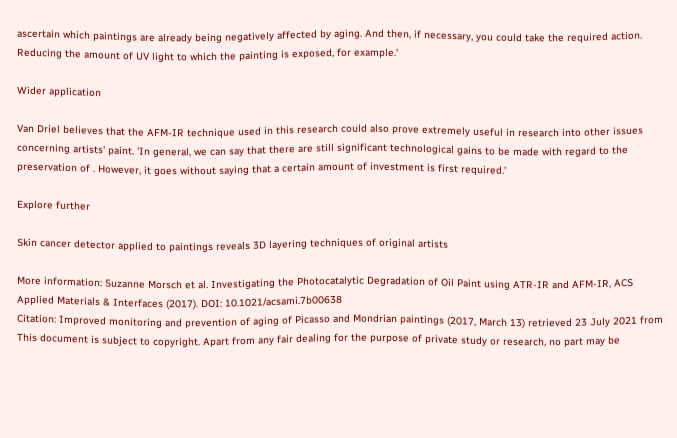ascertain which paintings are already being negatively affected by aging. And then, if necessary, you could take the required action. Reducing the amount of UV light to which the painting is exposed, for example.'

Wider application

Van Driel believes that the AFM-IR technique used in this research could also prove extremely useful in research into other issues concerning artists' paint. 'In general, we can say that there are still significant technological gains to be made with regard to the preservation of . However, it goes without saying that a certain amount of investment is first required.'

Explore further

Skin cancer detector applied to paintings reveals 3D layering techniques of original artists

More information: Suzanne Morsch et al. Investigating the Photocatalytic Degradation of Oil Paint using ATR-IR and AFM-IR, ACS Applied Materials & Interfaces (2017). DOI: 10.1021/acsami.7b00638
Citation: Improved monitoring and prevention of aging of Picasso and Mondrian paintings (2017, March 13) retrieved 23 July 2021 from
This document is subject to copyright. Apart from any fair dealing for the purpose of private study or research, no part may be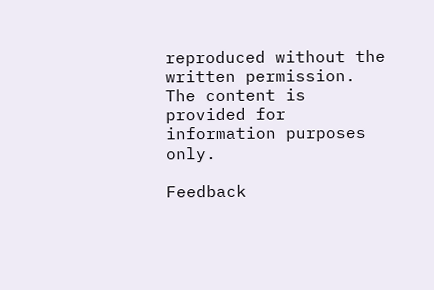reproduced without the written permission. The content is provided for information purposes only.

Feedback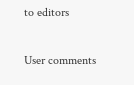to editors

User comments